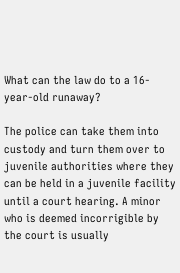What can the law do to a 16-year-old runaway?

The police can take them into custody and turn them over to juvenile authorities where they can be held in a juvenile facility until a court hearing. A minor who is deemed incorrigible by the court is usually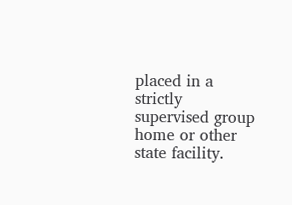placed in a strictly supervised group home or other state facility.